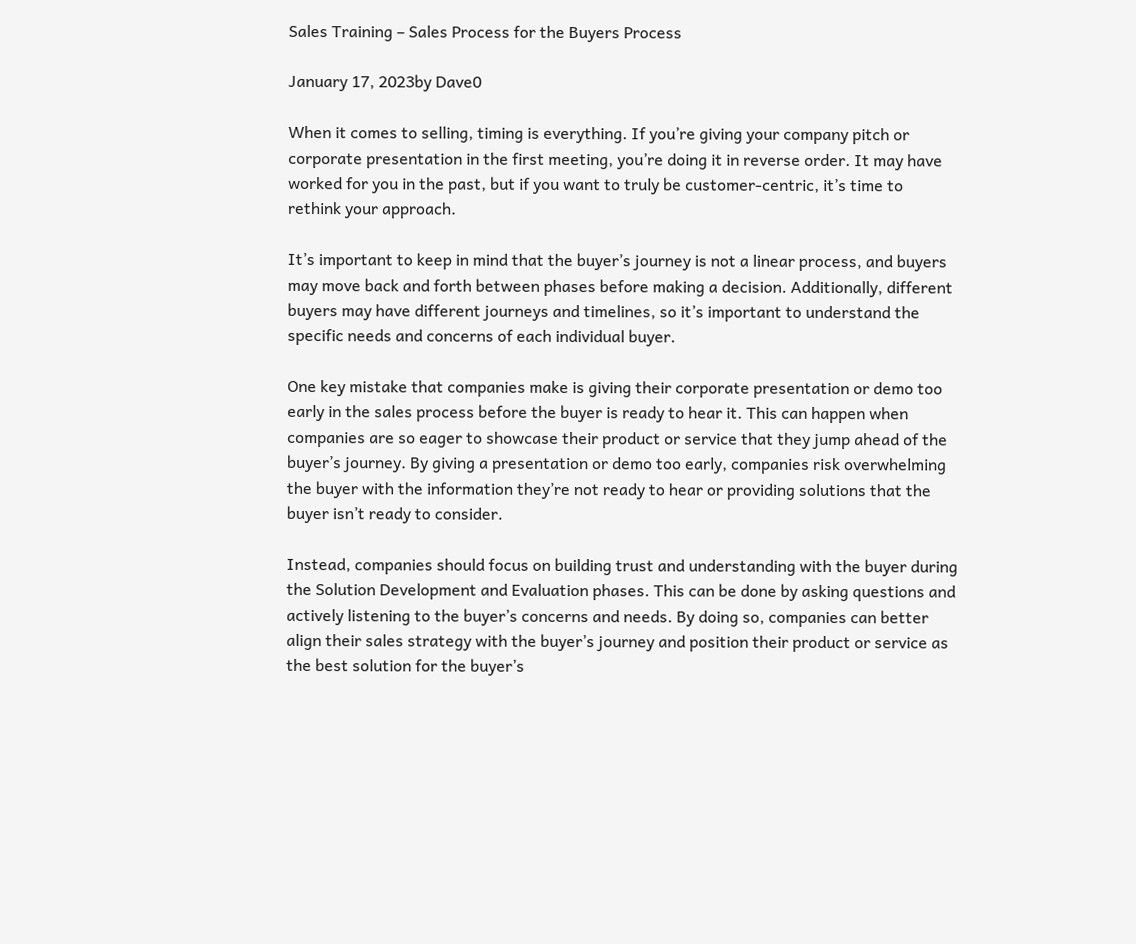Sales Training – Sales Process for the Buyers Process

January 17, 2023by Dave0

When it comes to selling, timing is everything. If you’re giving your company pitch or corporate presentation in the first meeting, you’re doing it in reverse order. It may have worked for you in the past, but if you want to truly be customer-centric, it’s time to rethink your approach.

It’s important to keep in mind that the buyer’s journey is not a linear process, and buyers may move back and forth between phases before making a decision. Additionally, different buyers may have different journeys and timelines, so it’s important to understand the specific needs and concerns of each individual buyer.

One key mistake that companies make is giving their corporate presentation or demo too early in the sales process before the buyer is ready to hear it. This can happen when companies are so eager to showcase their product or service that they jump ahead of the buyer’s journey. By giving a presentation or demo too early, companies risk overwhelming the buyer with the information they’re not ready to hear or providing solutions that the buyer isn’t ready to consider.

Instead, companies should focus on building trust and understanding with the buyer during the Solution Development and Evaluation phases. This can be done by asking questions and actively listening to the buyer’s concerns and needs. By doing so, companies can better align their sales strategy with the buyer’s journey and position their product or service as the best solution for the buyer’s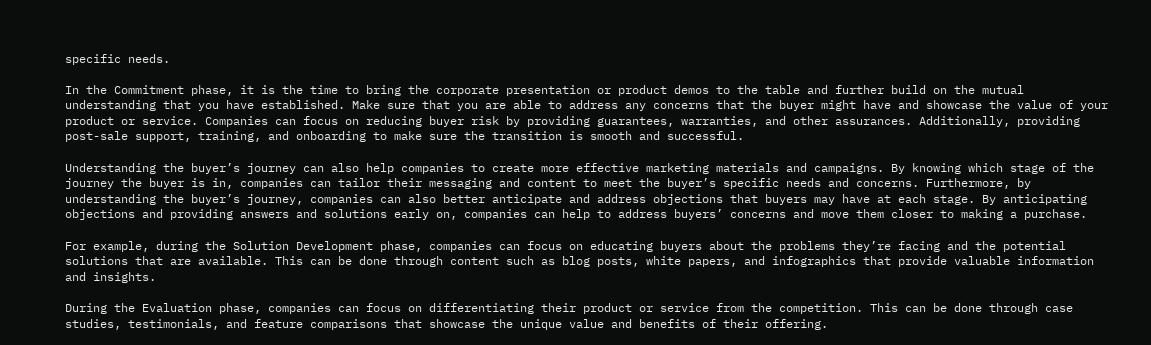specific needs.

In the Commitment phase, it is the time to bring the corporate presentation or product demos to the table and further build on the mutual understanding that you have established. Make sure that you are able to address any concerns that the buyer might have and showcase the value of your product or service. Companies can focus on reducing buyer risk by providing guarantees, warranties, and other assurances. Additionally, providing post-sale support, training, and onboarding to make sure the transition is smooth and successful.

Understanding the buyer’s journey can also help companies to create more effective marketing materials and campaigns. By knowing which stage of the journey the buyer is in, companies can tailor their messaging and content to meet the buyer’s specific needs and concerns. Furthermore, by understanding the buyer’s journey, companies can also better anticipate and address objections that buyers may have at each stage. By anticipating objections and providing answers and solutions early on, companies can help to address buyers’ concerns and move them closer to making a purchase.

For example, during the Solution Development phase, companies can focus on educating buyers about the problems they’re facing and the potential solutions that are available. This can be done through content such as blog posts, white papers, and infographics that provide valuable information and insights.

During the Evaluation phase, companies can focus on differentiating their product or service from the competition. This can be done through case studies, testimonials, and feature comparisons that showcase the unique value and benefits of their offering.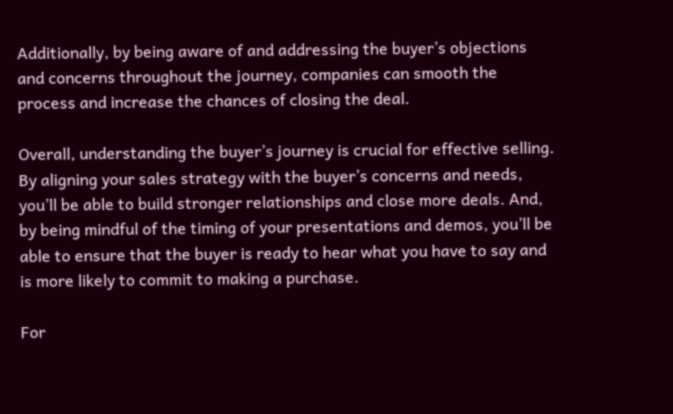Additionally, by being aware of and addressing the buyer’s objections and concerns throughout the journey, companies can smooth the process and increase the chances of closing the deal.

Overall, understanding the buyer’s journey is crucial for effective selling. By aligning your sales strategy with the buyer’s concerns and needs, you’ll be able to build stronger relationships and close more deals. And, by being mindful of the timing of your presentations and demos, you’ll be able to ensure that the buyer is ready to hear what you have to say and is more likely to commit to making a purchase.

For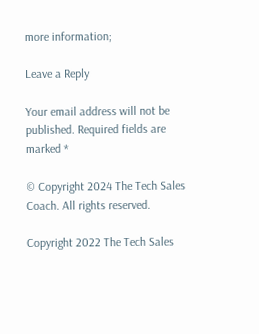more information;

Leave a Reply

Your email address will not be published. Required fields are marked *

© Copyright 2024 The Tech Sales Coach. All rights reserved.

Copyright 2022 The Tech Sales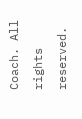Coach. All rights reserved.